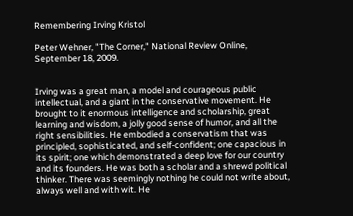Remembering Irving Kristol

Peter Wehner, "The Corner," National Review Online, September 18, 2009.


Irving was a great man, a model and courageous public intellectual, and a giant in the conservative movement. He brought to it enormous intelligence and scholarship, great learning and wisdom, a jolly good sense of humor, and all the right sensibilities. He embodied a conservatism that was principled, sophisticated, and self-confident; one capacious in its spirit; one which demonstrated a deep love for our country and its founders. He was both a scholar and a shrewd political thinker. There was seemingly nothing he could not write about, always well and with wit. He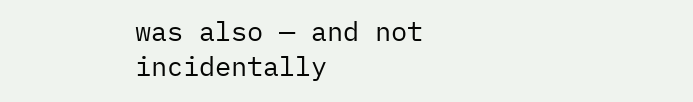was also — and not incidentally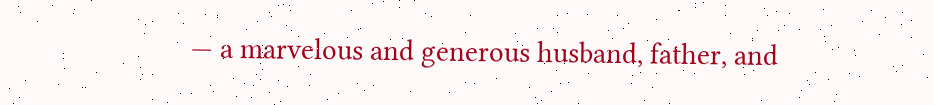— a marvelous and generous husband, father, and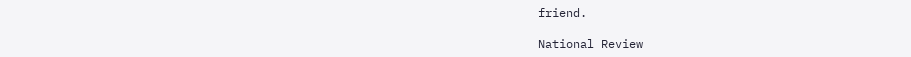friend.

National Review